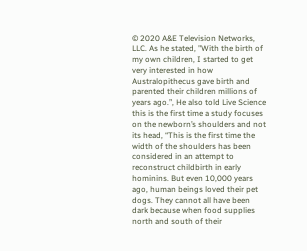© 2020 A&E Television Networks, LLC. As he stated, "With the birth of my own children, I started to get very interested in how Australopithecus gave birth and parented their children millions of years ago.”, He also told Live Science this is the first time a study focuses on the newborn’s shoulders and not its head, “This is the first time the width of the shoulders has been considered in an attempt to reconstruct childbirth in early hominins. But even 10,000 years ago, human beings loved their pet dogs. They cannot all have been dark because when food supplies north and south of their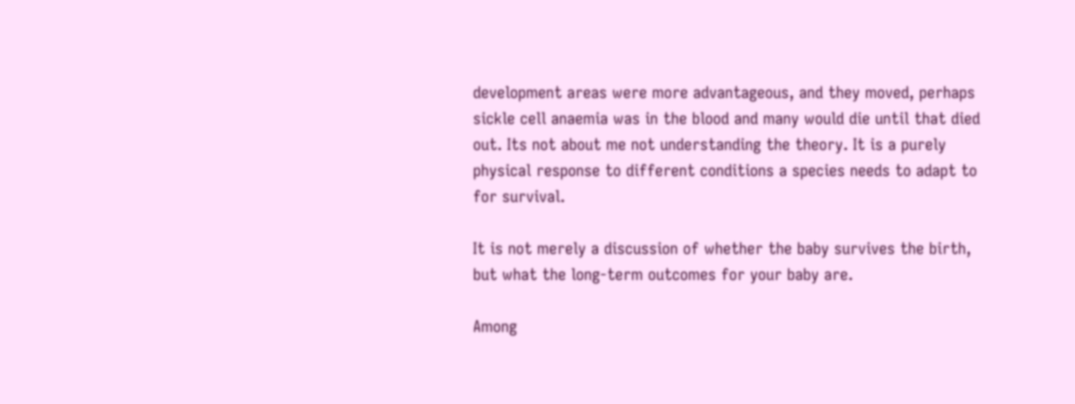development areas were more advantageous, and they moved, perhaps sickle cell anaemia was in the blood and many would die until that died out. Its not about me not understanding the theory. It is a purely physical response to different conditions a species needs to adapt to for survival.

It is not merely a discussion of whether the baby survives the birth, but what the long-term outcomes for your baby are.

Among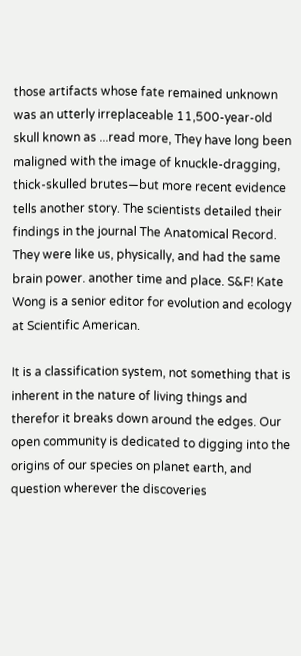those artifacts whose fate remained unknown was an utterly irreplaceable 11,500-year-old skull known as ...read more, They have long been maligned with the image of knuckle-dragging, thick-skulled brutes—but more recent evidence tells another story. The scientists detailed their findings in the journal The Anatomical Record. They were like us, physically, and had the same brain power. another time and place. S&F! Kate Wong is a senior editor for evolution and ecology at Scientific American.

It is a classification system, not something that is inherent in the nature of living things and therefor it breaks down around the edges. Our open community is dedicated to digging into the origins of our species on planet earth, and question wherever the discoveries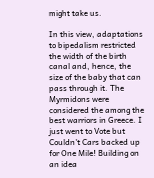might take us.

In this view, adaptations to bipedalism restricted the width of the birth canal and, hence, the size of the baby that can pass through it. The Myrmidons were considered the among the best warriors in Greece. I just went to Vote but Couldn't Cars backed up for One Mile! Building on an idea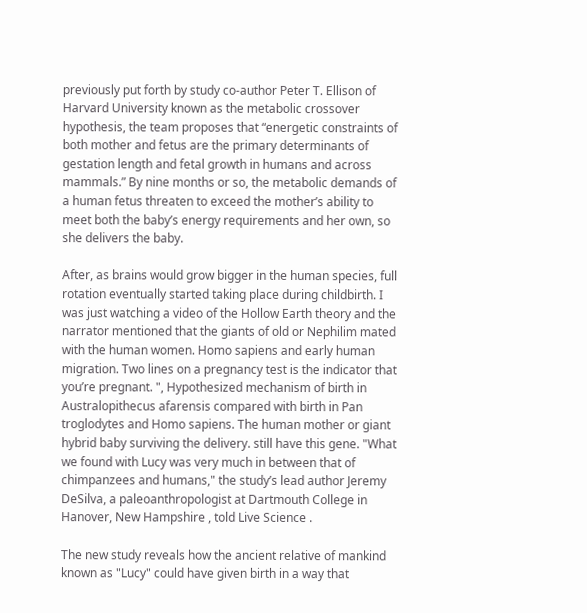previously put forth by study co-author Peter T. Ellison of Harvard University known as the metabolic crossover hypothesis, the team proposes that “energetic constraints of both mother and fetus are the primary determinants of gestation length and fetal growth in humans and across mammals.” By nine months or so, the metabolic demands of a human fetus threaten to exceed the mother’s ability to meet both the baby’s energy requirements and her own, so she delivers the baby.

After, as brains would grow bigger in the human species, full rotation eventually started taking place during childbirth. I was just watching a video of the Hollow Earth theory and the narrator mentioned that the giants of old or Nephilim mated with the human women. Homo sapiens and early human migration. Two lines on a pregnancy test is the indicator that you’re pregnant. ", Hypothesized mechanism of birth in Australopithecus afarensis compared with birth in Pan troglodytes and Homo sapiens. The human mother or giant hybrid baby surviving the delivery. still have this gene. "What we found with Lucy was very much in between that of chimpanzees and humans," the study’s lead author Jeremy DeSilva, a paleoanthropologist at Dartmouth College in Hanover, New Hampshire , told Live Science .

The new study reveals how the ancient relative of mankind known as "Lucy" could have given birth in a way that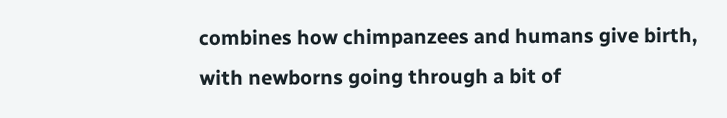combines how chimpanzees and humans give birth, with newborns going through a bit of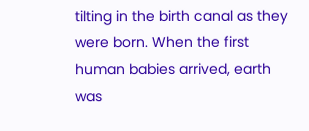tilting in the birth canal as they were born. When the first human babies arrived, earth was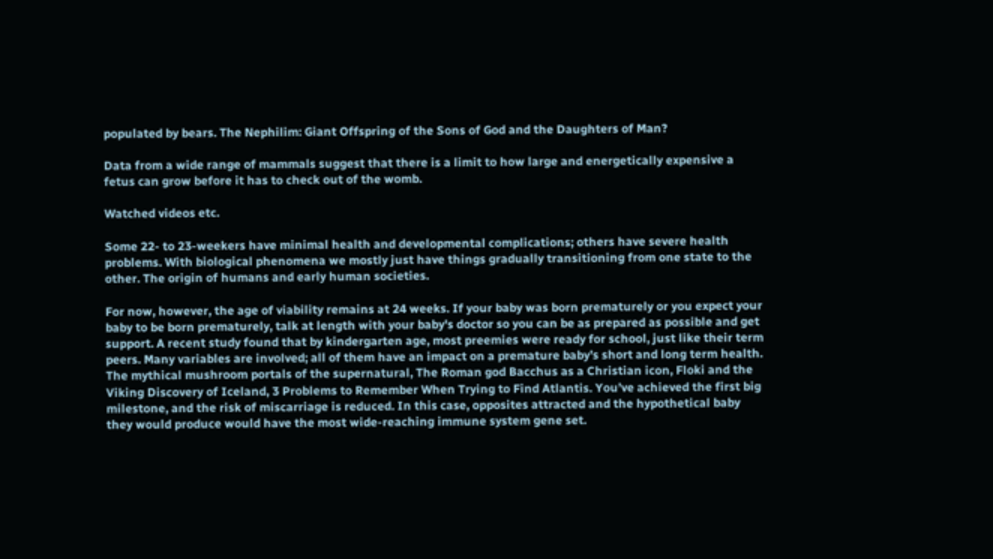populated by bears. The Nephilim: Giant Offspring of the Sons of God and the Daughters of Man?

Data from a wide range of mammals suggest that there is a limit to how large and energetically expensive a fetus can grow before it has to check out of the womb.

Watched videos etc.

Some 22- to 23-weekers have minimal health and developmental complications; others have severe health problems. With biological phenomena we mostly just have things gradually transitioning from one state to the other. The origin of humans and early human societies.

For now, however, the age of viability remains at 24 weeks. If your baby was born prematurely or you expect your baby to be born prematurely, talk at length with your baby's doctor so you can be as prepared as possible and get support. A recent study found that by kindergarten age, most preemies were ready for school, just like their term peers. Many variables are involved; all of them have an impact on a premature baby’s short and long term health. The mythical mushroom portals of the supernatural, The Roman god Bacchus as a Christian icon, Floki and the Viking Discovery of Iceland, 3 Problems to Remember When Trying to Find Atlantis. You’ve achieved the first big milestone, and the risk of miscarriage is reduced. In this case, opposites attracted and the hypothetical baby they would produce would have the most wide-reaching immune system gene set.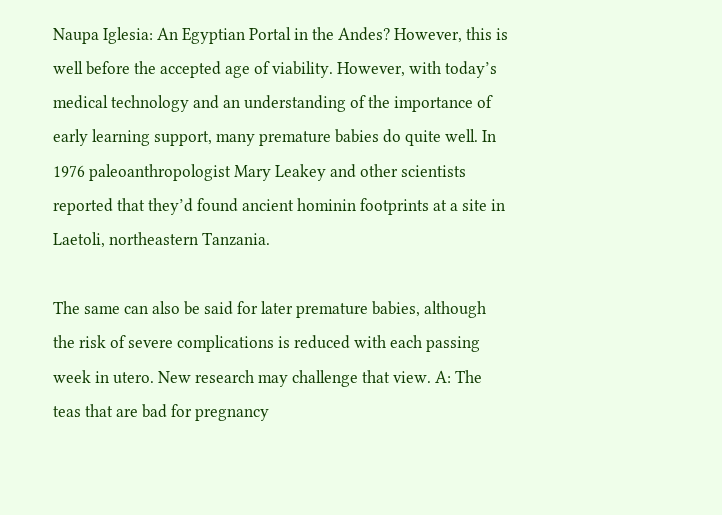Naupa Iglesia: An Egyptian Portal in the Andes? However, this is well before the accepted age of viability. However, with today’s medical technology and an understanding of the importance of early learning support, many premature babies do quite well. In 1976 paleoanthropologist Mary Leakey and other scientists reported that they’d found ancient hominin footprints at a site in Laetoli, northeastern Tanzania.

The same can also be said for later premature babies, although the risk of severe complications is reduced with each passing week in utero. New research may challenge that view. A: The teas that are bad for pregnancy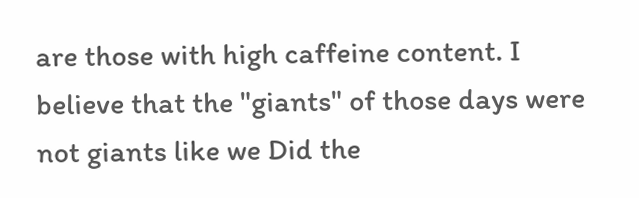are those with high caffeine content. I believe that the "giants" of those days were not giants like we Did the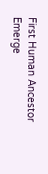First Human Ancestor Emerge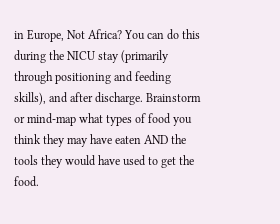in Europe, Not Africa? You can do this during the NICU stay (primarily through positioning and feeding skills), and after discharge. Brainstorm or mind-map what types of food you think they may have eaten AND the tools they would have used to get the food.